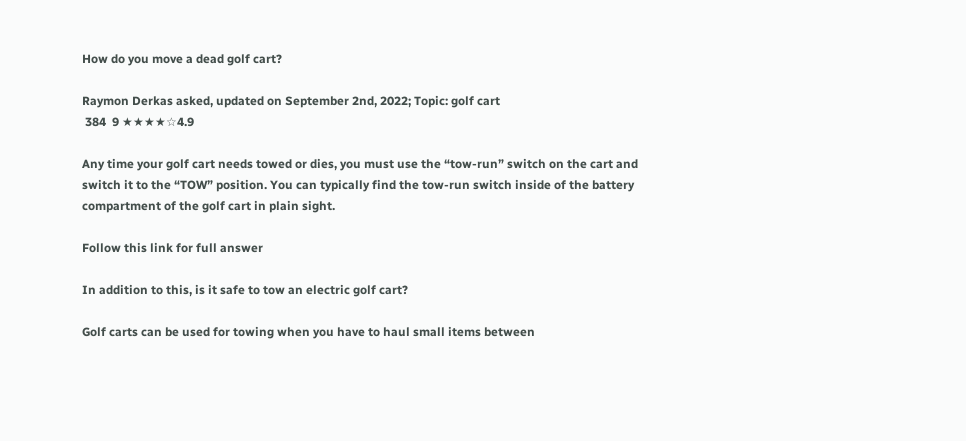How do you move a dead golf cart?

Raymon Derkas asked, updated on September 2nd, 2022; Topic: golf cart
 384  9 ★★★★☆4.9

Any time your golf cart needs towed or dies, you must use the “tow-run” switch on the cart and switch it to the “TOW” position. You can typically find the tow-run switch inside of the battery compartment of the golf cart in plain sight.

Follow this link for full answer

In addition to this, is it safe to tow an electric golf cart?

Golf carts can be used for towing when you have to haul small items between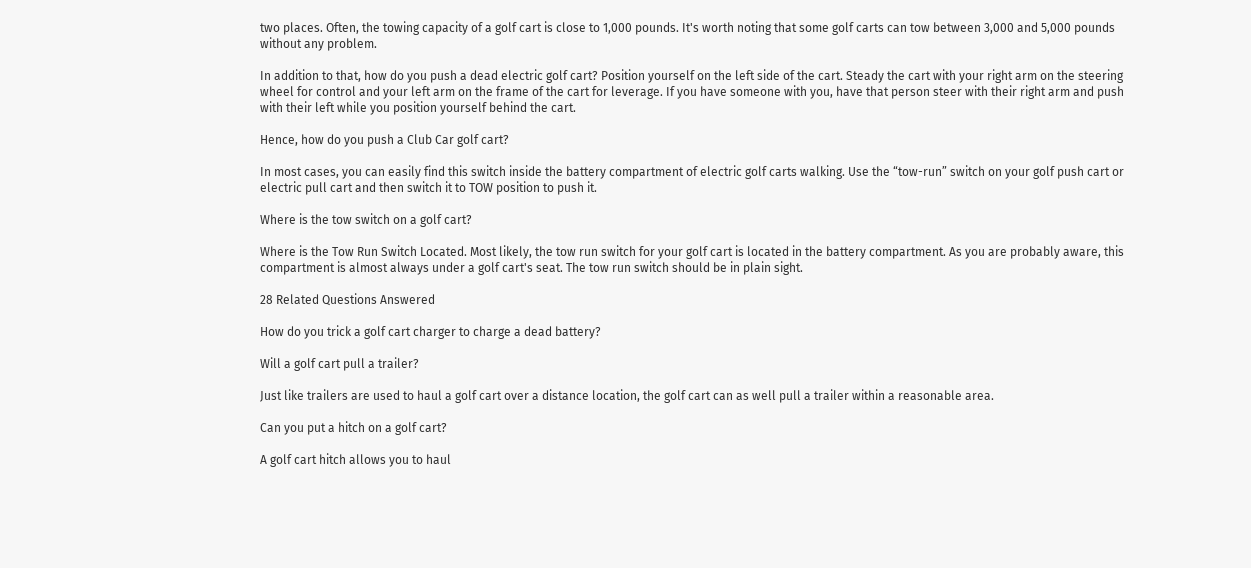two places. Often, the towing capacity of a golf cart is close to 1,000 pounds. It's worth noting that some golf carts can tow between 3,000 and 5,000 pounds without any problem.

In addition to that, how do you push a dead electric golf cart? Position yourself on the left side of the cart. Steady the cart with your right arm on the steering wheel for control and your left arm on the frame of the cart for leverage. If you have someone with you, have that person steer with their right arm and push with their left while you position yourself behind the cart.

Hence, how do you push a Club Car golf cart?

In most cases, you can easily find this switch inside the battery compartment of electric golf carts walking. Use the “tow-run” switch on your golf push cart or electric pull cart and then switch it to TOW position to push it.

Where is the tow switch on a golf cart?

Where is the Tow Run Switch Located. Most likely, the tow run switch for your golf cart is located in the battery compartment. As you are probably aware, this compartment is almost always under a golf cart's seat. The tow run switch should be in plain sight.

28 Related Questions Answered

How do you trick a golf cart charger to charge a dead battery?

Will a golf cart pull a trailer?

Just like trailers are used to haul a golf cart over a distance location, the golf cart can as well pull a trailer within a reasonable area.

Can you put a hitch on a golf cart?

A golf cart hitch allows you to haul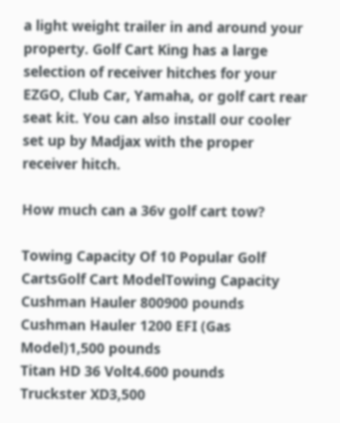a light weight trailer in and around your property. Golf Cart King has a large selection of receiver hitches for your EZGO, Club Car, Yamaha, or golf cart rear seat kit. You can also install our cooler set up by Madjax with the proper receiver hitch.

How much can a 36v golf cart tow?

Towing Capacity Of 10 Popular Golf CartsGolf Cart ModelTowing Capacity
Cushman Hauler 800900 pounds
Cushman Hauler 1200 EFI (Gas Model)1,500 pounds
Titan HD 36 Volt4.600 pounds
Truckster XD3,500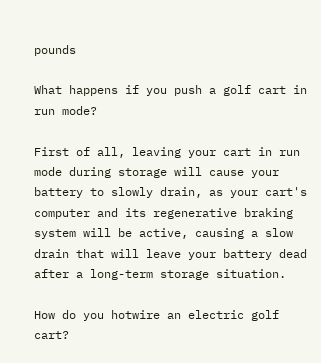pounds

What happens if you push a golf cart in run mode?

First of all, leaving your cart in run mode during storage will cause your battery to slowly drain, as your cart's computer and its regenerative braking system will be active, causing a slow drain that will leave your battery dead after a long-term storage situation.

How do you hotwire an electric golf cart?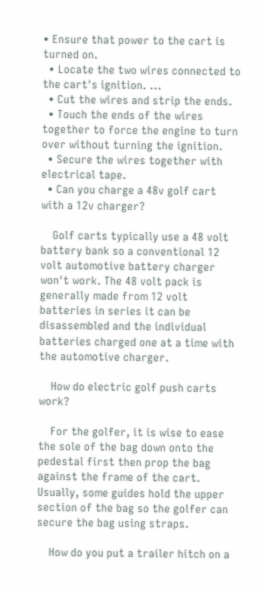• Ensure that power to the cart is turned on.
  • Locate the two wires connected to the cart's ignition. ...
  • Cut the wires and strip the ends.
  • Touch the ends of the wires together to force the engine to turn over without turning the ignition.
  • Secure the wires together with electrical tape.
  • Can you charge a 48v golf cart with a 12v charger?

    Golf carts typically use a 48 volt battery bank so a conventional 12 volt automotive battery charger won't work. The 48 volt pack is generally made from 12 volt batteries in series it can be disassembled and the individual batteries charged one at a time with the automotive charger.

    How do electric golf push carts work?

    For the golfer, it is wise to ease the sole of the bag down onto the pedestal first then prop the bag against the frame of the cart. Usually, some guides hold the upper section of the bag so the golfer can secure the bag using straps.

    How do you put a trailer hitch on a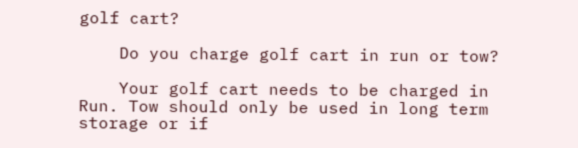golf cart?

    Do you charge golf cart in run or tow?

    Your golf cart needs to be charged in Run. Tow should only be used in long term storage or if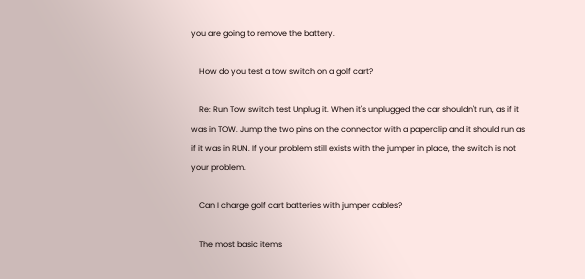you are going to remove the battery.

    How do you test a tow switch on a golf cart?

    Re: Run Tow switch test Unplug it. When it's unplugged the car shouldn't run, as if it was in TOW. Jump the two pins on the connector with a paperclip and it should run as if it was in RUN. If your problem still exists with the jumper in place, the switch is not your problem.

    Can I charge golf cart batteries with jumper cables?

    The most basic items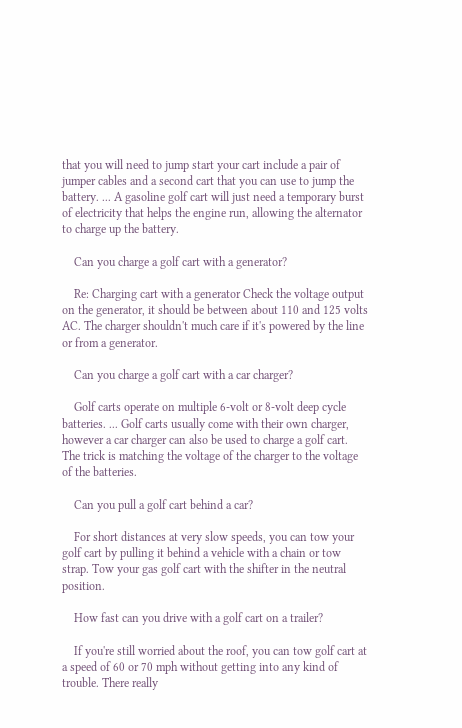that you will need to jump start your cart include a pair of jumper cables and a second cart that you can use to jump the battery. ... A gasoline golf cart will just need a temporary burst of electricity that helps the engine run, allowing the alternator to charge up the battery.

    Can you charge a golf cart with a generator?

    Re: Charging cart with a generator Check the voltage output on the generator, it should be between about 110 and 125 volts AC. The charger shouldn't much care if it's powered by the line or from a generator.

    Can you charge a golf cart with a car charger?

    Golf carts operate on multiple 6-volt or 8-volt deep cycle batteries. ... Golf carts usually come with their own charger, however a car charger can also be used to charge a golf cart. The trick is matching the voltage of the charger to the voltage of the batteries.

    Can you pull a golf cart behind a car?

    For short distances at very slow speeds, you can tow your golf cart by pulling it behind a vehicle with a chain or tow strap. Tow your gas golf cart with the shifter in the neutral position.

    How fast can you drive with a golf cart on a trailer?

    If you're still worried about the roof, you can tow golf cart at a speed of 60 or 70 mph without getting into any kind of trouble. There really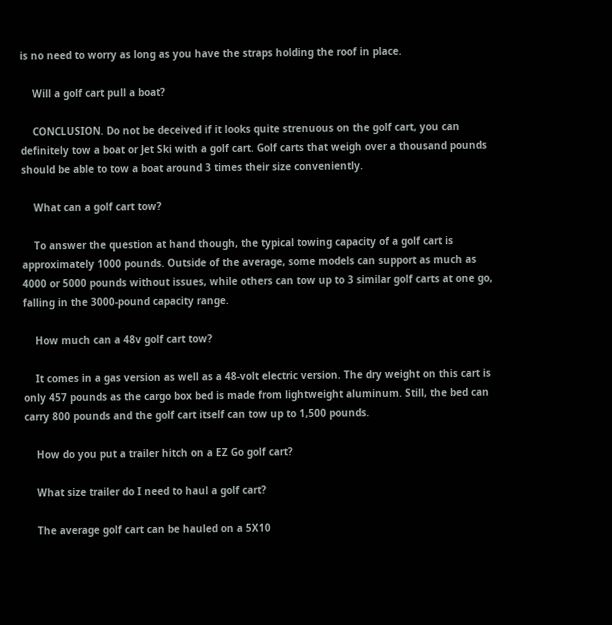is no need to worry as long as you have the straps holding the roof in place.

    Will a golf cart pull a boat?

    CONCLUSION. Do not be deceived if it looks quite strenuous on the golf cart, you can definitely tow a boat or Jet Ski with a golf cart. Golf carts that weigh over a thousand pounds should be able to tow a boat around 3 times their size conveniently.

    What can a golf cart tow?

    To answer the question at hand though, the typical towing capacity of a golf cart is approximately 1000 pounds. Outside of the average, some models can support as much as 4000 or 5000 pounds without issues, while others can tow up to 3 similar golf carts at one go, falling in the 3000-pound capacity range.

    How much can a 48v golf cart tow?

    It comes in a gas version as well as a 48-volt electric version. The dry weight on this cart is only 457 pounds as the cargo box bed is made from lightweight aluminum. Still, the bed can carry 800 pounds and the golf cart itself can tow up to 1,500 pounds.

    How do you put a trailer hitch on a EZ Go golf cart?

    What size trailer do I need to haul a golf cart?

    The average golf cart can be hauled on a 5X10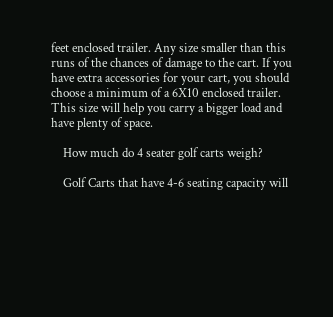feet enclosed trailer. Any size smaller than this runs of the chances of damage to the cart. If you have extra accessories for your cart, you should choose a minimum of a 6X10 enclosed trailer. This size will help you carry a bigger load and have plenty of space.

    How much do 4 seater golf carts weigh?

    Golf Carts that have 4-6 seating capacity will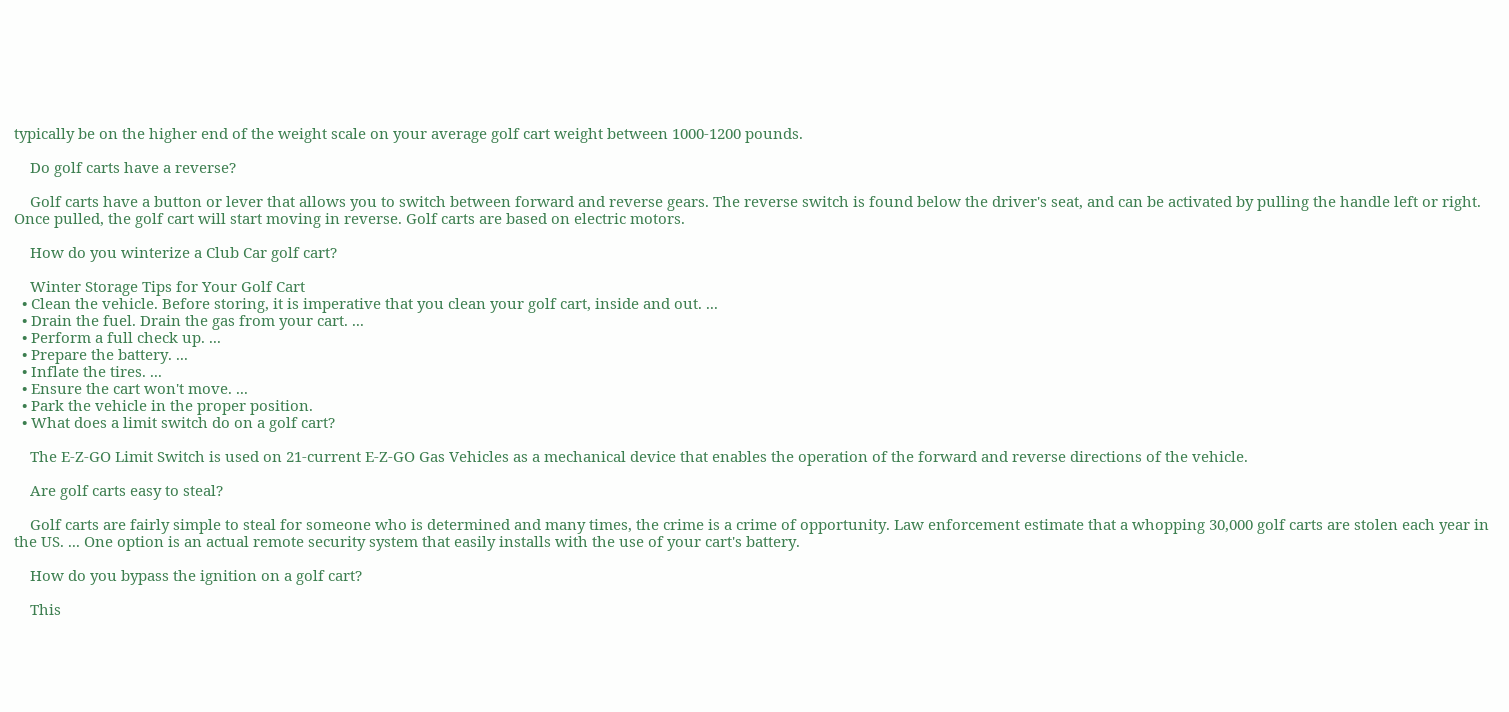typically be on the higher end of the weight scale on your average golf cart weight between 1000-1200 pounds.

    Do golf carts have a reverse?

    Golf carts have a button or lever that allows you to switch between forward and reverse gears. The reverse switch is found below the driver's seat, and can be activated by pulling the handle left or right. Once pulled, the golf cart will start moving in reverse. Golf carts are based on electric motors.

    How do you winterize a Club Car golf cart?

    Winter Storage Tips for Your Golf Cart
  • Clean the vehicle. Before storing, it is imperative that you clean your golf cart, inside and out. ...
  • Drain the fuel. Drain the gas from your cart. ...
  • Perform a full check up. ...
  • Prepare the battery. ...
  • Inflate the tires. ...
  • Ensure the cart won't move. ...
  • Park the vehicle in the proper position.
  • What does a limit switch do on a golf cart?

    The E-Z-GO Limit Switch is used on 21-current E-Z-GO Gas Vehicles as a mechanical device that enables the operation of the forward and reverse directions of the vehicle.

    Are golf carts easy to steal?

    Golf carts are fairly simple to steal for someone who is determined and many times, the crime is a crime of opportunity. Law enforcement estimate that a whopping 30,000 golf carts are stolen each year in the US. ... One option is an actual remote security system that easily installs with the use of your cart's battery.

    How do you bypass the ignition on a golf cart?

    This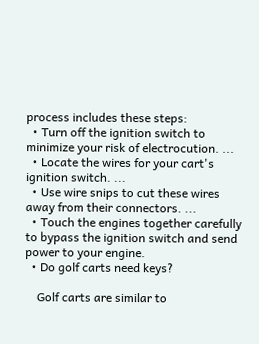process includes these steps:
  • Turn off the ignition switch to minimize your risk of electrocution. ...
  • Locate the wires for your cart's ignition switch. ...
  • Use wire snips to cut these wires away from their connectors. ...
  • Touch the engines together carefully to bypass the ignition switch and send power to your engine.
  • Do golf carts need keys?

    Golf carts are similar to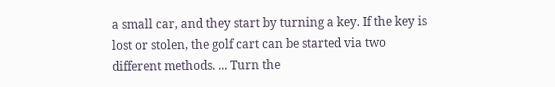a small car, and they start by turning a key. If the key is lost or stolen, the golf cart can be started via two different methods. ... Turn the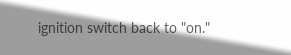ignition switch back to "on."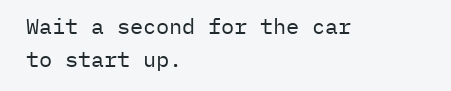Wait a second for the car to start up.